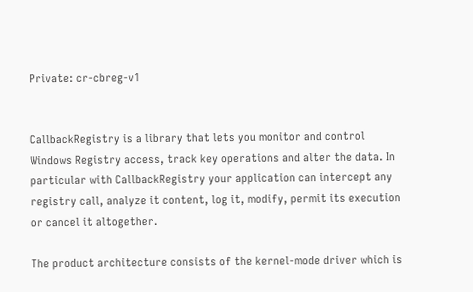Private: cr-cbreg-v1


CallbackRegistry is a library that lets you monitor and control Windows Registry access, track key operations and alter the data. In particular with CallbackRegistry your application can intercept any registry call, analyze it content, log it, modify, permit its execution or cancel it altogether.

The product architecture consists of the kernel-mode driver which is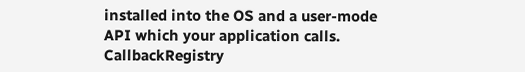installed into the OS and a user-mode API which your application calls. CallbackRegistry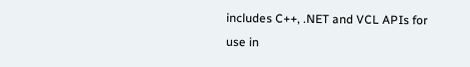includes C++, .NET and VCL APIs for use in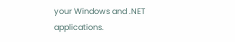your Windows and .NET applications.